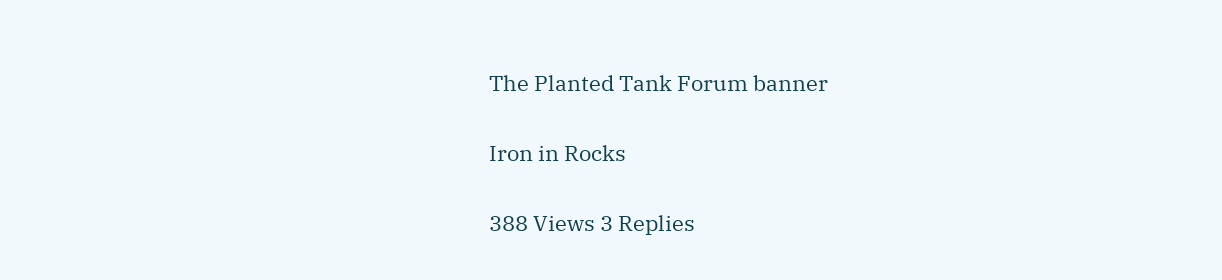The Planted Tank Forum banner

Iron in Rocks

388 Views 3 Replies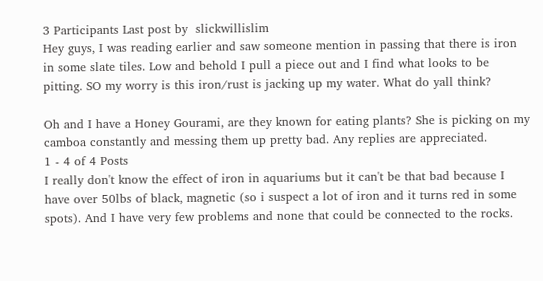3 Participants Last post by  slickwillislim
Hey guys, I was reading earlier and saw someone mention in passing that there is iron in some slate tiles. Low and behold I pull a piece out and I find what looks to be pitting. SO my worry is this iron/rust is jacking up my water. What do yall think?

Oh and I have a Honey Gourami, are they known for eating plants? She is picking on my camboa constantly and messing them up pretty bad. Any replies are appreciated.
1 - 4 of 4 Posts
I really don't know the effect of iron in aquariums but it can't be that bad because I have over 50lbs of black, magnetic (so i suspect a lot of iron and it turns red in some spots). And I have very few problems and none that could be connected to the rocks.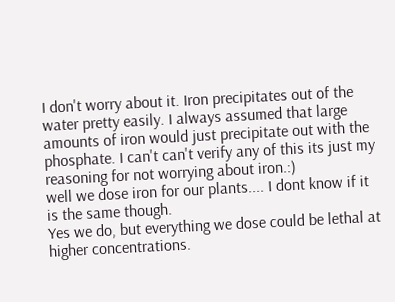I don't worry about it. Iron precipitates out of the water pretty easily. I always assumed that large amounts of iron would just precipitate out with the phosphate. I can't can't verify any of this its just my reasoning for not worrying about iron.:)
well we dose iron for our plants.... I dont know if it is the same though.
Yes we do, but everything we dose could be lethal at higher concentrations.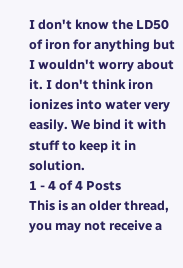I don't know the LD50 of iron for anything but I wouldn't worry about it. I don't think iron ionizes into water very easily. We bind it with stuff to keep it in solution.
1 - 4 of 4 Posts
This is an older thread, you may not receive a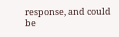response, and could be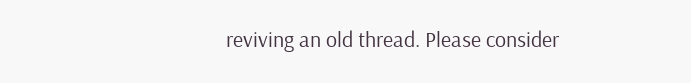reviving an old thread. Please consider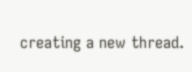creating a new thread.